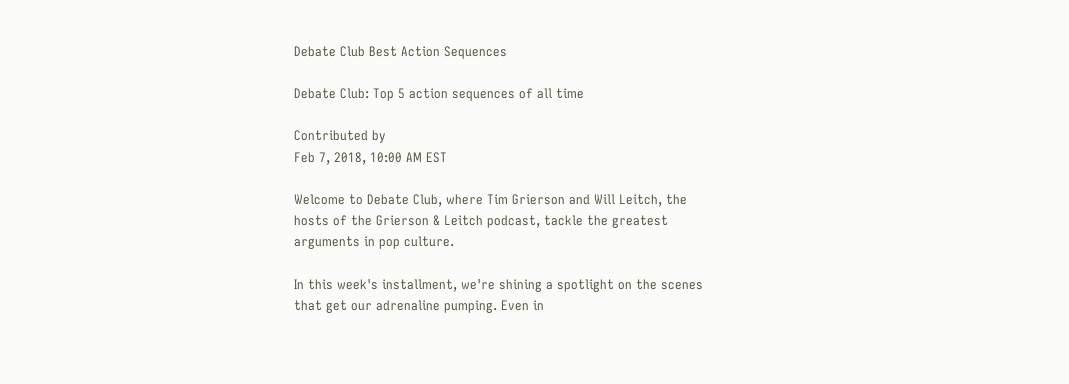Debate Club Best Action Sequences

Debate Club: Top 5 action sequences of all time

Contributed by
Feb 7, 2018, 10:00 AM EST

Welcome to Debate Club, where Tim Grierson and Will Leitch, the hosts of the Grierson & Leitch podcast, tackle the greatest arguments in pop culture.

In this week's installment, we're shining a spotlight on the scenes that get our adrenaline pumping. Even in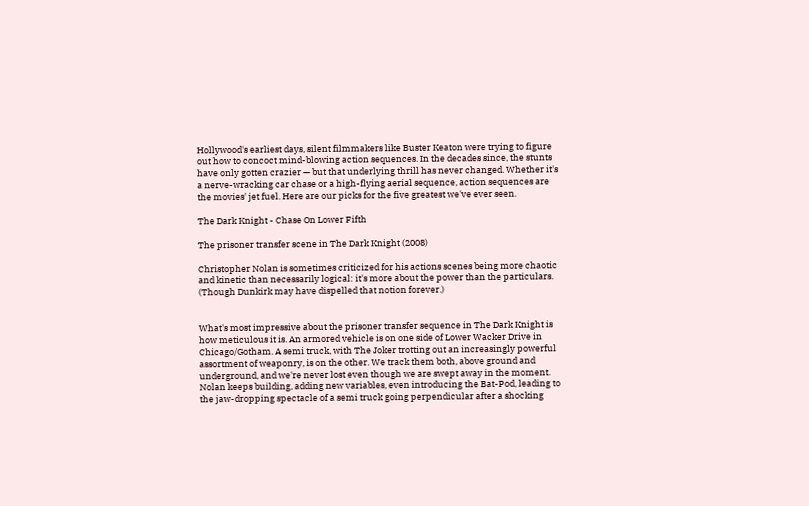Hollywood's earliest days, silent filmmakers like Buster Keaton were trying to figure out how to concoct mind-blowing action sequences. In the decades since, the stunts have only gotten crazier — but that underlying thrill has never changed. Whether it's a nerve-wracking car chase or a high-flying aerial sequence, action sequences are the movies' jet fuel. Here are our picks for the five greatest we've ever seen.

The Dark Knight - Chase On Lower Fifth

The prisoner transfer scene in The Dark Knight (2008)

Christopher Nolan is sometimes criticized for his actions scenes being more chaotic and kinetic than necessarily logical: it's more about the power than the particulars. (Though Dunkirk may have dispelled that notion forever.)


What's most impressive about the prisoner transfer sequence in The Dark Knight is how meticulous it is. An armored vehicle is on one side of Lower Wacker Drive in Chicago/Gotham. A semi truck, with The Joker trotting out an increasingly powerful assortment of weaponry, is on the other. We track them both, above ground and underground, and we're never lost even though we are swept away in the moment. Nolan keeps building, adding new variables, even introducing the Bat-Pod, leading to the jaw-dropping spectacle of a semi truck going perpendicular after a shocking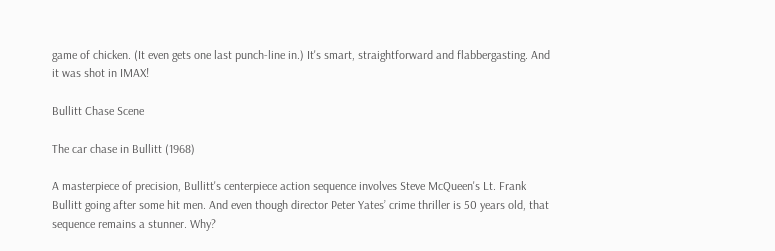game of chicken. (It even gets one last punch-line in.) It's smart, straightforward and flabbergasting. And it was shot in IMAX!

Bullitt Chase Scene

The car chase in Bullitt (1968)

A masterpiece of precision, Bullitt's centerpiece action sequence involves Steve McQueen's Lt. Frank Bullitt going after some hit men. And even though director Peter Yates’ crime thriller is 50 years old, that sequence remains a stunner. Why?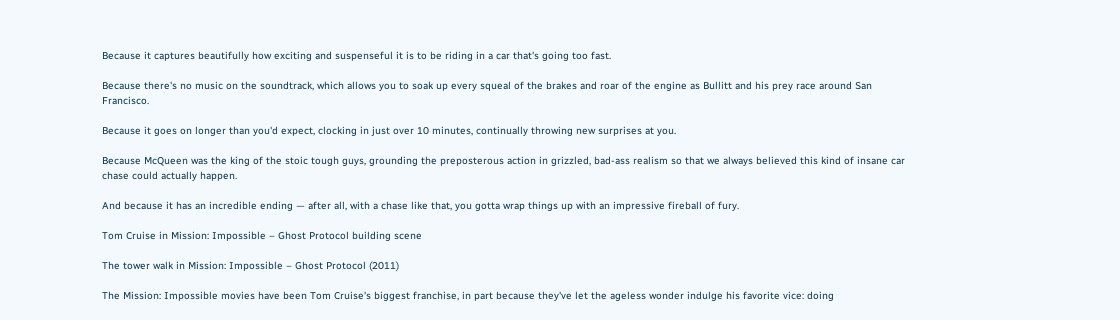Because it captures beautifully how exciting and suspenseful it is to be riding in a car that's going too fast.

Because there's no music on the soundtrack, which allows you to soak up every squeal of the brakes and roar of the engine as Bullitt and his prey race around San Francisco.

Because it goes on longer than you'd expect, clocking in just over 10 minutes, continually throwing new surprises at you.

Because McQueen was the king of the stoic tough guys, grounding the preposterous action in grizzled, bad-ass realism so that we always believed this kind of insane car chase could actually happen.

And because it has an incredible ending — after all, with a chase like that, you gotta wrap things up with an impressive fireball of fury.

Tom Cruise in Mission: Impossible – Ghost Protocol building scene

The tower walk in Mission: Impossible – Ghost Protocol (2011)

The Mission: Impossible movies have been Tom Cruise's biggest franchise, in part because they've let the ageless wonder indulge his favorite vice: doing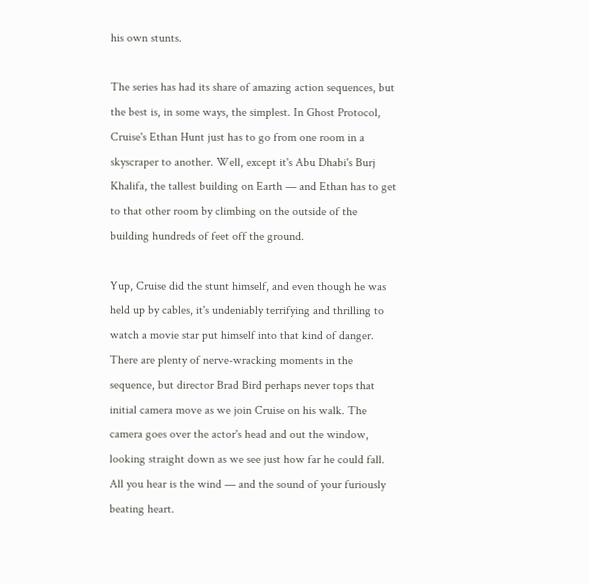his own stunts.

The series has had its share of amazing action sequences, but the best is, in some ways, the simplest. In Ghost Protocol, Cruise's Ethan Hunt just has to go from one room in a skyscraper to another. Well, except it's Abu Dhabi's Burj Khalifa, the tallest building on Earth — and Ethan has to get to that other room by climbing on the outside of the building hundreds of feet off the ground.

Yup, Cruise did the stunt himself, and even though he was held up by cables, it's undeniably terrifying and thrilling to watch a movie star put himself into that kind of danger. There are plenty of nerve-wracking moments in the sequence, but director Brad Bird perhaps never tops that initial camera move as we join Cruise on his walk. The camera goes over the actor's head and out the window, looking straight down as we see just how far he could fall. All you hear is the wind — and the sound of your furiously beating heart.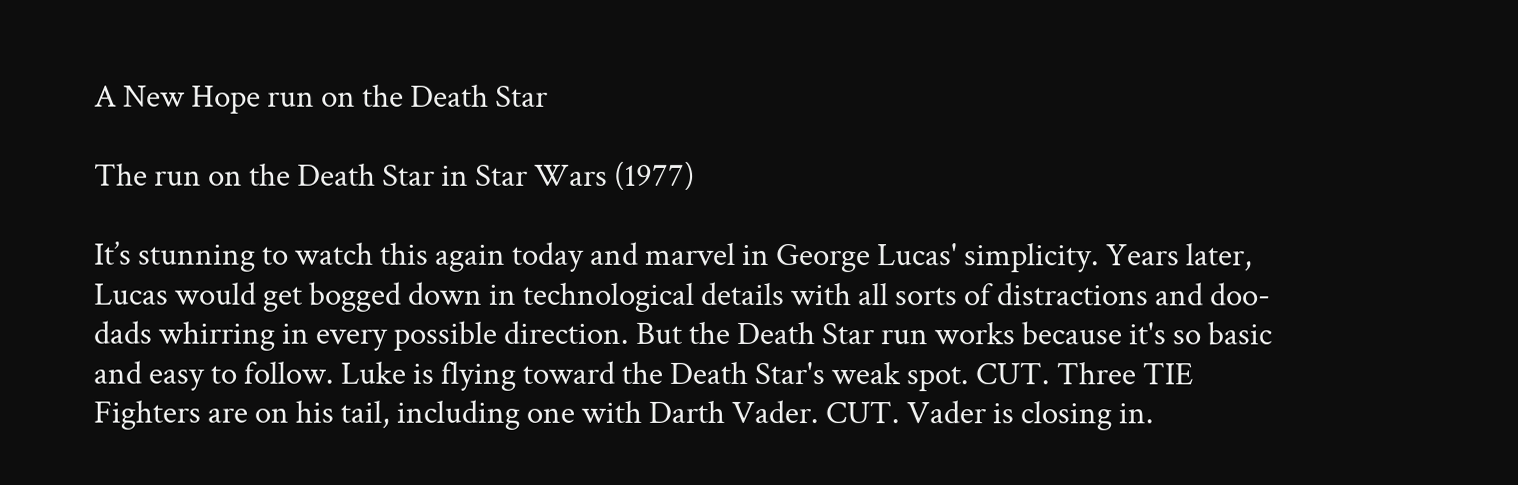A New Hope run on the Death Star

The run on the Death Star in Star Wars (1977)

It’s stunning to watch this again today and marvel in George Lucas' simplicity. Years later, Lucas would get bogged down in technological details with all sorts of distractions and doo-dads whirring in every possible direction. But the Death Star run works because it's so basic and easy to follow. Luke is flying toward the Death Star's weak spot. CUT. Three TIE Fighters are on his tail, including one with Darth Vader. CUT. Vader is closing in.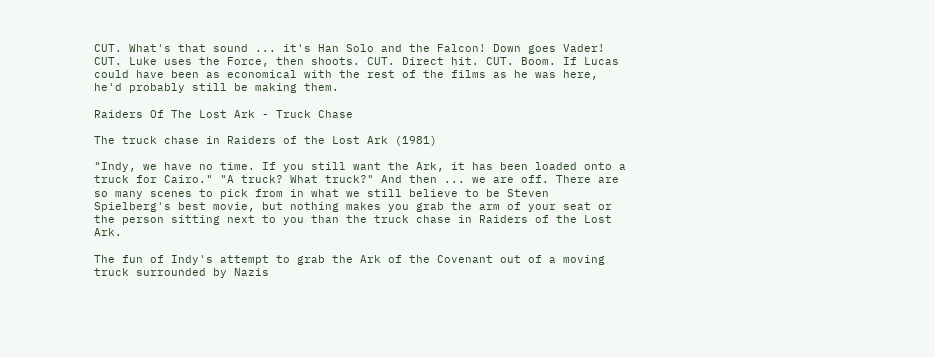CUT. What's that sound ... it's Han Solo and the Falcon! Down goes Vader! CUT. Luke uses the Force, then shoots. CUT. Direct hit. CUT. Boom. If Lucas could have been as economical with the rest of the films as he was here, he'd probably still be making them.

Raiders Of The Lost Ark - Truck Chase

The truck chase in Raiders of the Lost Ark (1981)

"Indy, we have no time. If you still want the Ark, it has been loaded onto a truck for Cairo." "A truck? What truck?" And then ... we are off. There are so many scenes to pick from in what we still believe to be Steven Spielberg's best movie, but nothing makes you grab the arm of your seat or the person sitting next to you than the truck chase in Raiders of the Lost Ark.

The fun of Indy's attempt to grab the Ark of the Covenant out of a moving truck surrounded by Nazis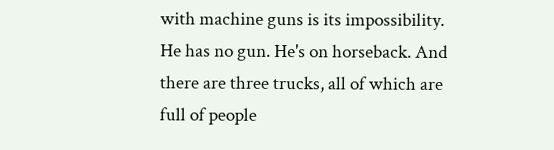with machine guns is its impossibility. He has no gun. He's on horseback. And there are three trucks, all of which are full of people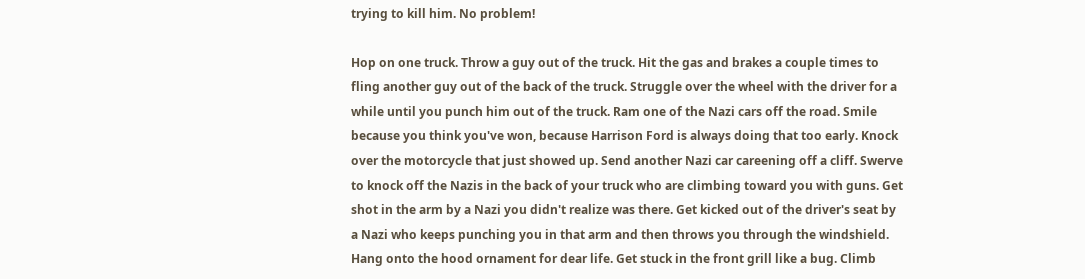trying to kill him. No problem!

Hop on one truck. Throw a guy out of the truck. Hit the gas and brakes a couple times to fling another guy out of the back of the truck. Struggle over the wheel with the driver for a while until you punch him out of the truck. Ram one of the Nazi cars off the road. Smile because you think you've won, because Harrison Ford is always doing that too early. Knock over the motorcycle that just showed up. Send another Nazi car careening off a cliff. Swerve to knock off the Nazis in the back of your truck who are climbing toward you with guns. Get shot in the arm by a Nazi you didn't realize was there. Get kicked out of the driver's seat by a Nazi who keeps punching you in that arm and then throws you through the windshield. Hang onto the hood ornament for dear life. Get stuck in the front grill like a bug. Climb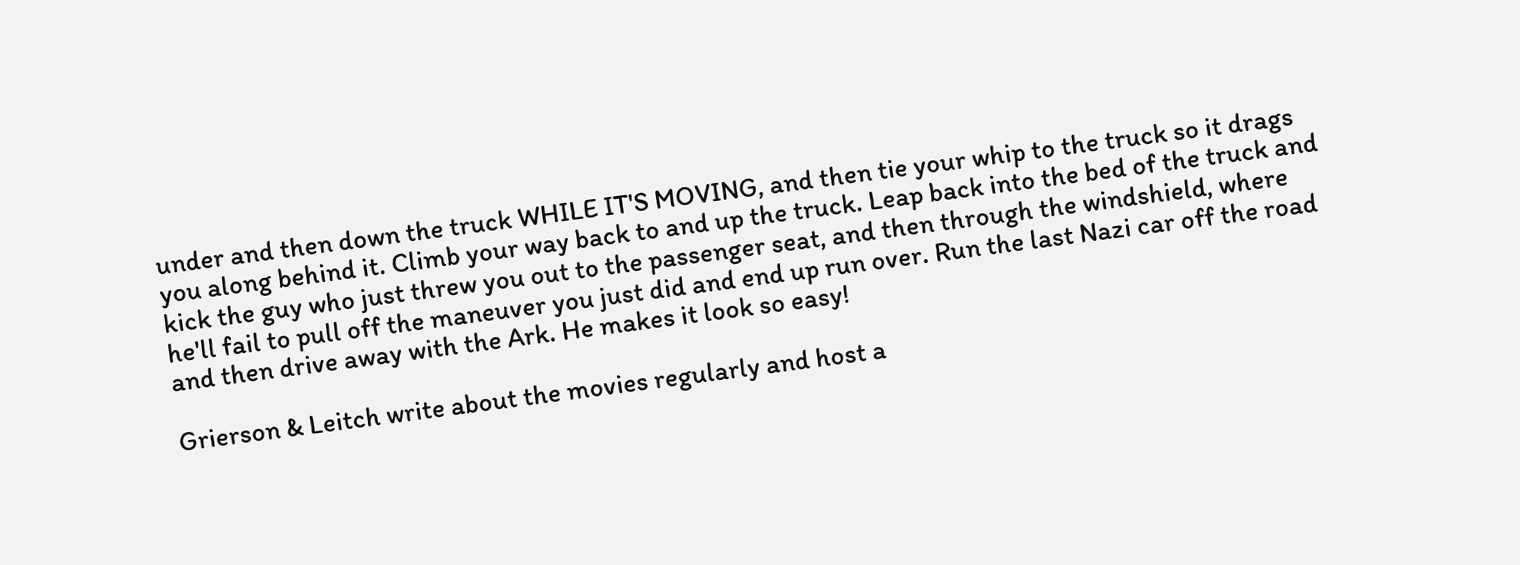under and then down the truck WHILE IT'S MOVING, and then tie your whip to the truck so it drags you along behind it. Climb your way back to and up the truck. Leap back into the bed of the truck and kick the guy who just threw you out to the passenger seat, and then through the windshield, where he'll fail to pull off the maneuver you just did and end up run over. Run the last Nazi car off the road and then drive away with the Ark. He makes it look so easy!

Grierson & Leitch write about the movies regularly and host a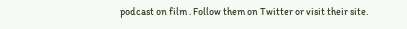podcast on film . Follow them on Twitter or visit their site.